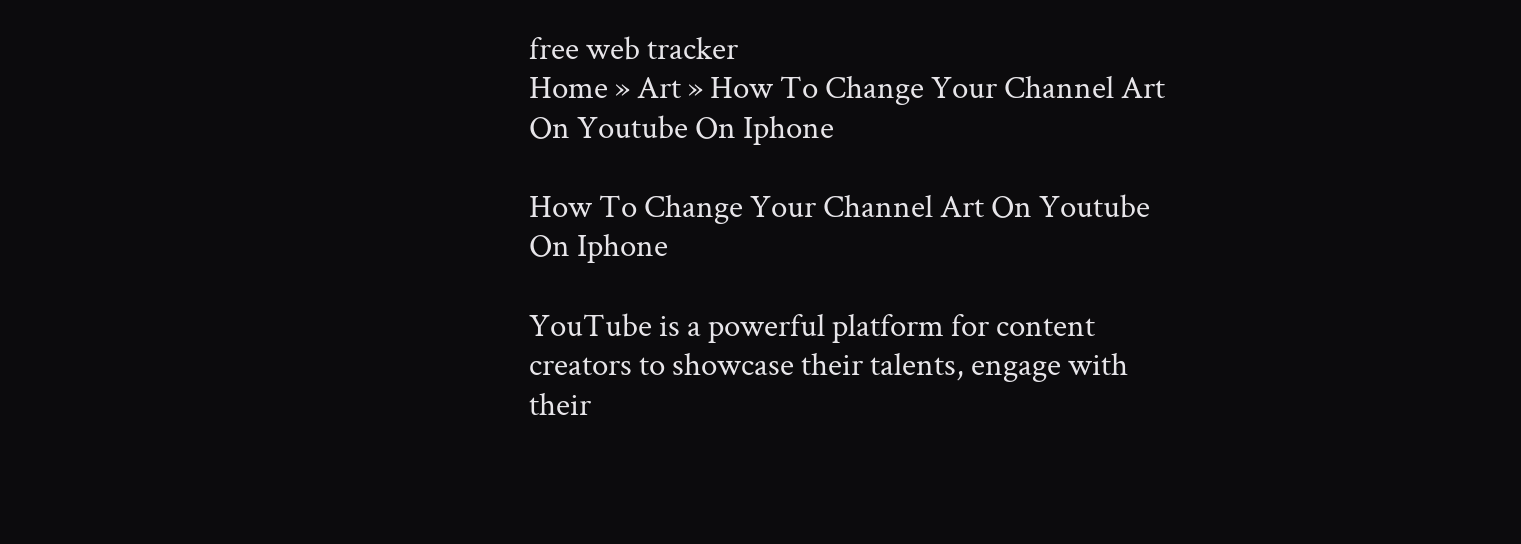free web tracker
Home » Art » How To Change Your Channel Art On Youtube On Iphone

How To Change Your Channel Art On Youtube On Iphone

YouTube is a powerful platform for content creators to showcase their talents, engage with their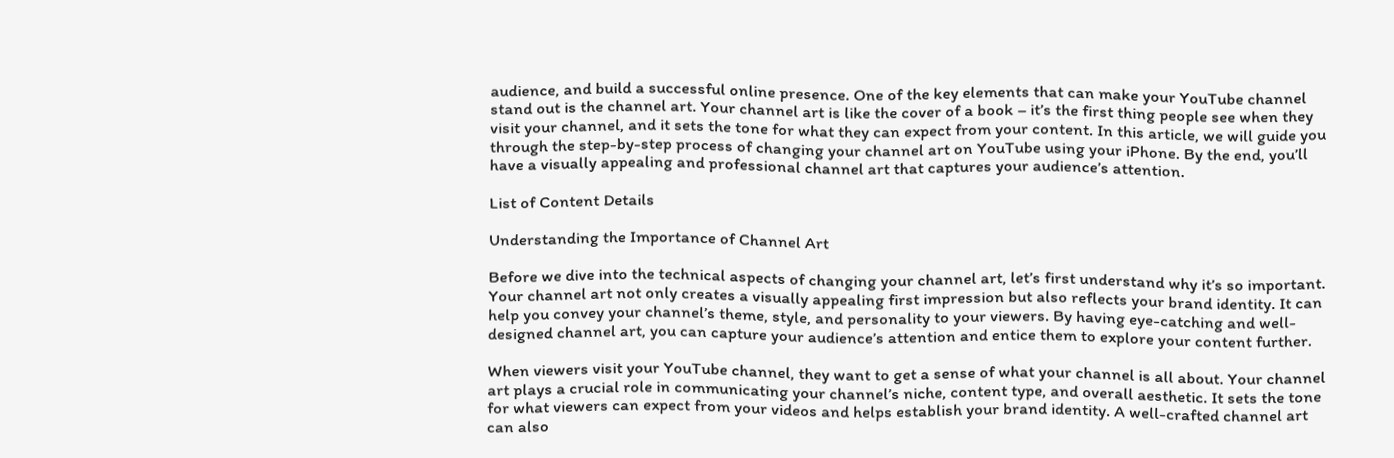audience, and build a successful online presence. One of the key elements that can make your YouTube channel stand out is the channel art. Your channel art is like the cover of a book – it’s the first thing people see when they visit your channel, and it sets the tone for what they can expect from your content. In this article, we will guide you through the step-by-step process of changing your channel art on YouTube using your iPhone. By the end, you’ll have a visually appealing and professional channel art that captures your audience’s attention.

List of Content Details

Understanding the Importance of Channel Art

Before we dive into the technical aspects of changing your channel art, let’s first understand why it’s so important. Your channel art not only creates a visually appealing first impression but also reflects your brand identity. It can help you convey your channel’s theme, style, and personality to your viewers. By having eye-catching and well-designed channel art, you can capture your audience’s attention and entice them to explore your content further.

When viewers visit your YouTube channel, they want to get a sense of what your channel is all about. Your channel art plays a crucial role in communicating your channel’s niche, content type, and overall aesthetic. It sets the tone for what viewers can expect from your videos and helps establish your brand identity. A well-crafted channel art can also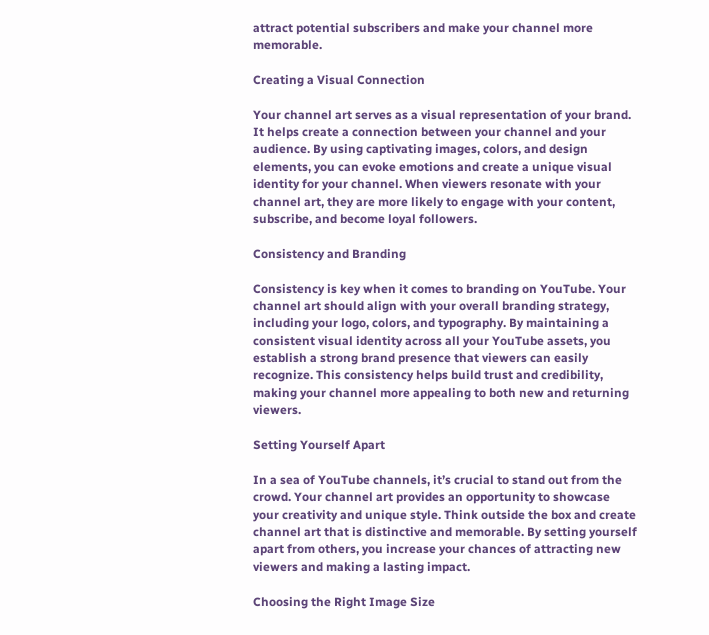attract potential subscribers and make your channel more memorable.

Creating a Visual Connection

Your channel art serves as a visual representation of your brand. It helps create a connection between your channel and your audience. By using captivating images, colors, and design elements, you can evoke emotions and create a unique visual identity for your channel. When viewers resonate with your channel art, they are more likely to engage with your content, subscribe, and become loyal followers.

Consistency and Branding

Consistency is key when it comes to branding on YouTube. Your channel art should align with your overall branding strategy, including your logo, colors, and typography. By maintaining a consistent visual identity across all your YouTube assets, you establish a strong brand presence that viewers can easily recognize. This consistency helps build trust and credibility, making your channel more appealing to both new and returning viewers.

Setting Yourself Apart

In a sea of YouTube channels, it’s crucial to stand out from the crowd. Your channel art provides an opportunity to showcase your creativity and unique style. Think outside the box and create channel art that is distinctive and memorable. By setting yourself apart from others, you increase your chances of attracting new viewers and making a lasting impact.

Choosing the Right Image Size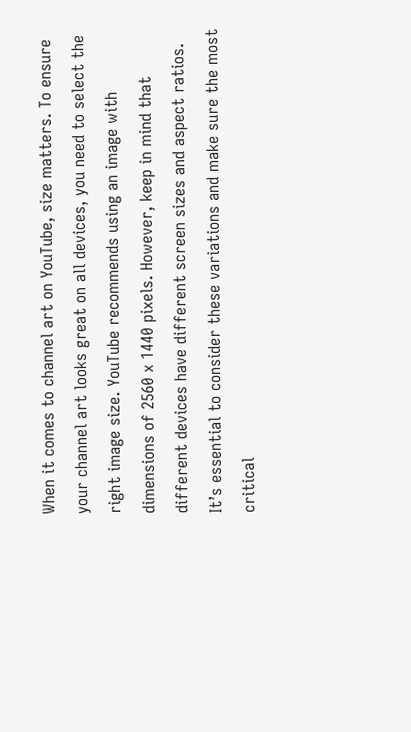When it comes to channel art on YouTube, size matters. To ensure your channel art looks great on all devices, you need to select the right image size. YouTube recommends using an image with dimensions of 2560 x 1440 pixels. However, keep in mind that different devices have different screen sizes and aspect ratios. It’s essential to consider these variations and make sure the most critical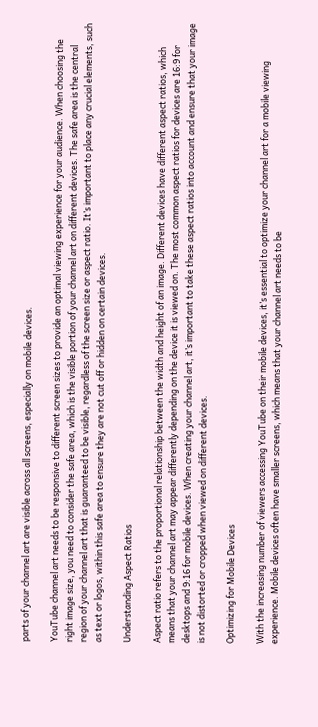parts of your channel art are visible across all screens, especially on mobile devices.

YouTube channel art needs to be responsive to different screen sizes to provide an optimal viewing experience for your audience. When choosing the right image size, you need to consider the safe area, which is the visible portion of your channel art on different devices. The safe area is the central region of your channel art that is guaranteed to be visible, regardless of the screen size or aspect ratio. It’s important to place any crucial elements, such as text or logos, within this safe area to ensure they are not cut off or hidden on certain devices.

Understanding Aspect Ratios

Aspect ratio refers to the proportional relationship between the width and height of an image. Different devices have different aspect ratios, which means that your channel art may appear differently depending on the device it is viewed on. The most common aspect ratios for devices are 16:9 for desktops and 9:16 for mobile devices. When creating your channel art, it’s important to take these aspect ratios into account and ensure that your image is not distorted or cropped when viewed on different devices.

Optimizing for Mobile Devices

With the increasing number of viewers accessing YouTube on their mobile devices, it’s essential to optimize your channel art for a mobile viewing experience. Mobile devices often have smaller screens, which means that your channel art needs to be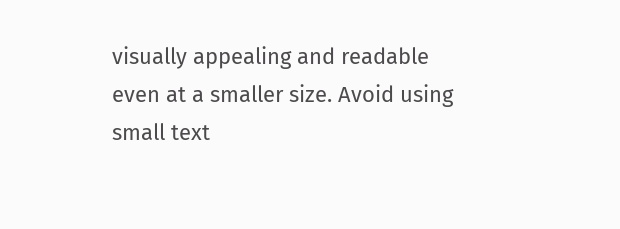visually appealing and readable even at a smaller size. Avoid using small text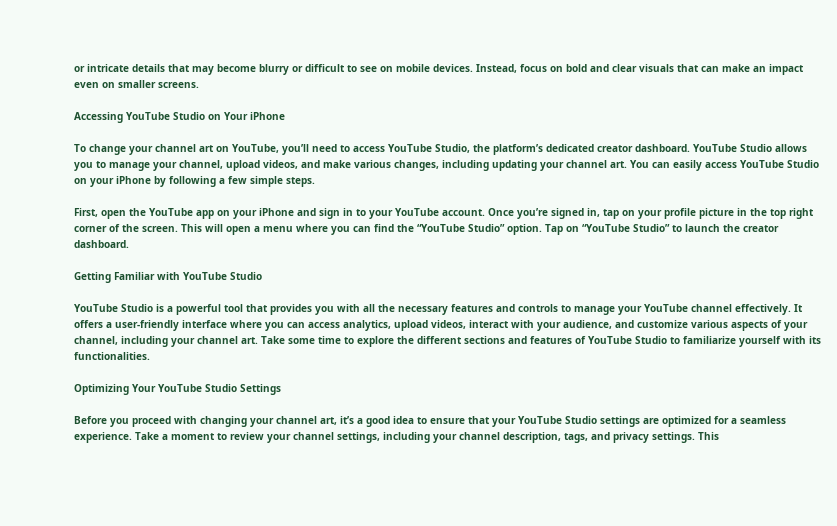or intricate details that may become blurry or difficult to see on mobile devices. Instead, focus on bold and clear visuals that can make an impact even on smaller screens.

Accessing YouTube Studio on Your iPhone

To change your channel art on YouTube, you’ll need to access YouTube Studio, the platform’s dedicated creator dashboard. YouTube Studio allows you to manage your channel, upload videos, and make various changes, including updating your channel art. You can easily access YouTube Studio on your iPhone by following a few simple steps.

First, open the YouTube app on your iPhone and sign in to your YouTube account. Once you’re signed in, tap on your profile picture in the top right corner of the screen. This will open a menu where you can find the “YouTube Studio” option. Tap on “YouTube Studio” to launch the creator dashboard.

Getting Familiar with YouTube Studio

YouTube Studio is a powerful tool that provides you with all the necessary features and controls to manage your YouTube channel effectively. It offers a user-friendly interface where you can access analytics, upload videos, interact with your audience, and customize various aspects of your channel, including your channel art. Take some time to explore the different sections and features of YouTube Studio to familiarize yourself with its functionalities.

Optimizing Your YouTube Studio Settings

Before you proceed with changing your channel art, it’s a good idea to ensure that your YouTube Studio settings are optimized for a seamless experience. Take a moment to review your channel settings, including your channel description, tags, and privacy settings. This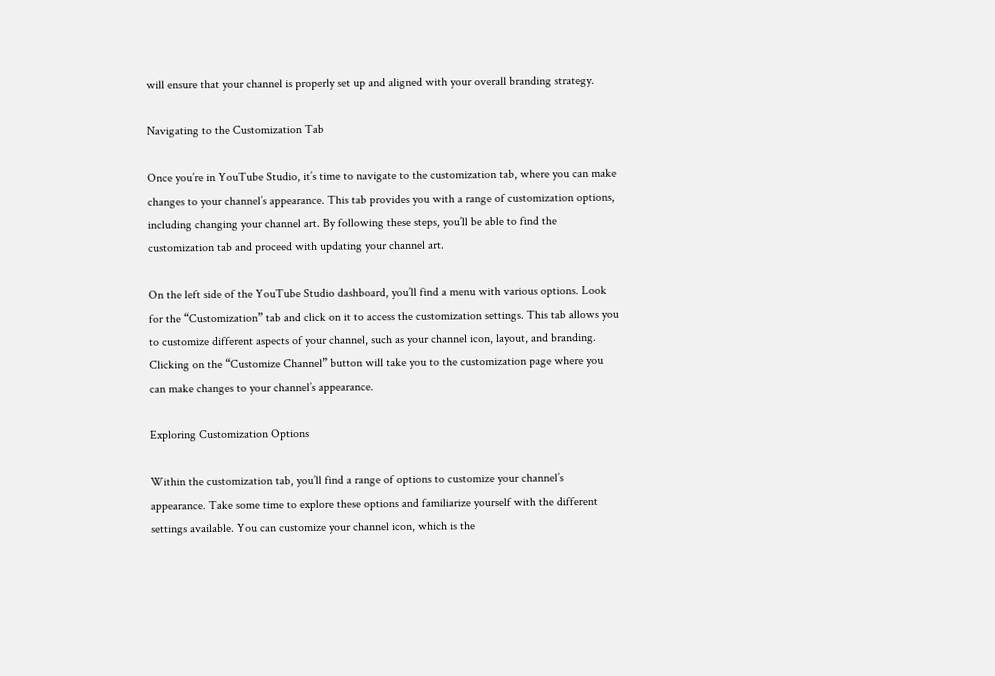will ensure that your channel is properly set up and aligned with your overall branding strategy.

Navigating to the Customization Tab

Once you’re in YouTube Studio, it’s time to navigate to the customization tab, where you can make changes to your channel’s appearance. This tab provides you with a range of customization options, including changing your channel art. By following these steps, you’ll be able to find the customization tab and proceed with updating your channel art.

On the left side of the YouTube Studio dashboard, you’ll find a menu with various options. Look for the “Customization” tab and click on it to access the customization settings. This tab allows you to customize different aspects of your channel, such as your channel icon, layout, and branding. Clicking on the “Customize Channel” button will take you to the customization page where you can make changes to your channel’s appearance.

Exploring Customization Options

Within the customization tab, you’ll find a range of options to customize your channel’s appearance. Take some time to explore these options and familiarize yourself with the different settings available. You can customize your channel icon, which is the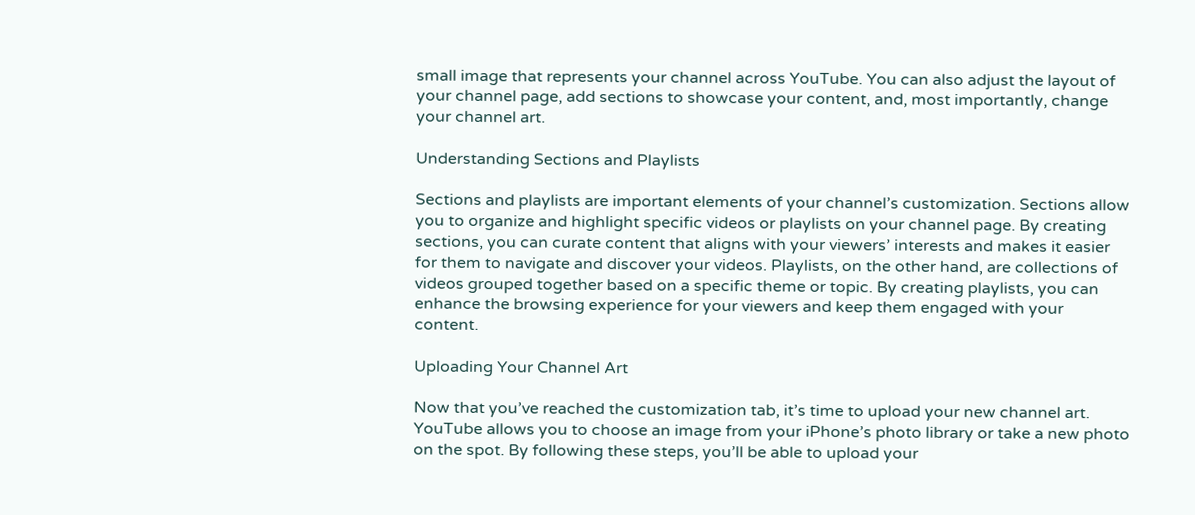small image that represents your channel across YouTube. You can also adjust the layout of your channel page, add sections to showcase your content, and, most importantly, change your channel art.

Understanding Sections and Playlists

Sections and playlists are important elements of your channel’s customization. Sections allow you to organize and highlight specific videos or playlists on your channel page. By creating sections, you can curate content that aligns with your viewers’ interests and makes it easier for them to navigate and discover your videos. Playlists, on the other hand, are collections of videos grouped together based on a specific theme or topic. By creating playlists, you can enhance the browsing experience for your viewers and keep them engaged with your content.

Uploading Your Channel Art

Now that you’ve reached the customization tab, it’s time to upload your new channel art. YouTube allows you to choose an image from your iPhone’s photo library or take a new photo on the spot. By following these steps, you’ll be able to upload your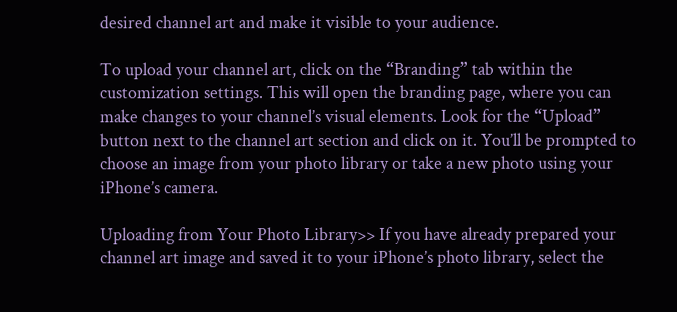desired channel art and make it visible to your audience.

To upload your channel art, click on the “Branding” tab within the customization settings. This will open the branding page, where you can make changes to your channel’s visual elements. Look for the “Upload” button next to the channel art section and click on it. You’ll be prompted to choose an image from your photo library or take a new photo using your iPhone’s camera.

Uploading from Your Photo Library>> If you have already prepared your channel art image and saved it to your iPhone’s photo library, select the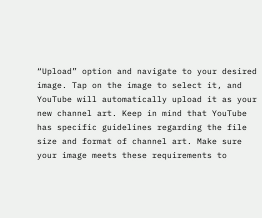“Upload” option and navigate to your desired image. Tap on the image to select it, and YouTube will automatically upload it as your new channel art. Keep in mind that YouTube has specific guidelines regarding the file size and format of channel art. Make sure your image meets these requirements to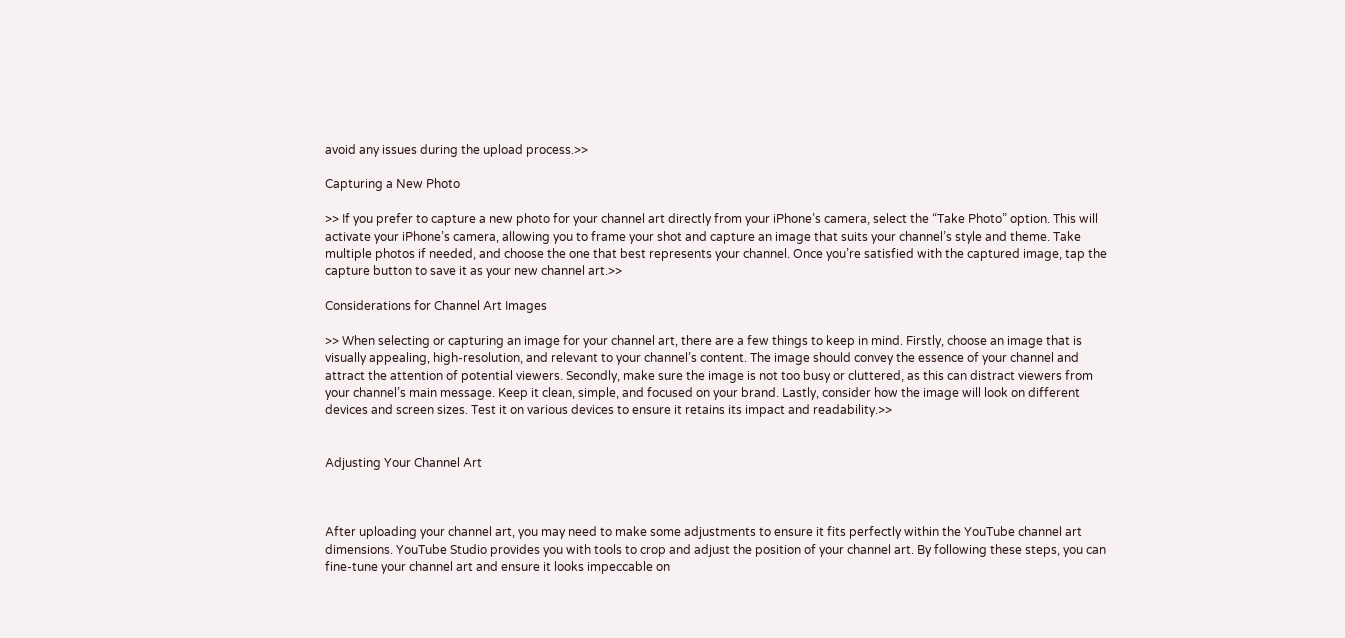avoid any issues during the upload process.>>

Capturing a New Photo

>> If you prefer to capture a new photo for your channel art directly from your iPhone’s camera, select the “Take Photo” option. This will activate your iPhone’s camera, allowing you to frame your shot and capture an image that suits your channel’s style and theme. Take multiple photos if needed, and choose the one that best represents your channel. Once you’re satisfied with the captured image, tap the capture button to save it as your new channel art.>>

Considerations for Channel Art Images

>> When selecting or capturing an image for your channel art, there are a few things to keep in mind. Firstly, choose an image that is visually appealing, high-resolution, and relevant to your channel’s content. The image should convey the essence of your channel and attract the attention of potential viewers. Secondly, make sure the image is not too busy or cluttered, as this can distract viewers from your channel’s main message. Keep it clean, simple, and focused on your brand. Lastly, consider how the image will look on different devices and screen sizes. Test it on various devices to ensure it retains its impact and readability.>>


Adjusting Your Channel Art



After uploading your channel art, you may need to make some adjustments to ensure it fits perfectly within the YouTube channel art dimensions. YouTube Studio provides you with tools to crop and adjust the position of your channel art. By following these steps, you can fine-tune your channel art and ensure it looks impeccable on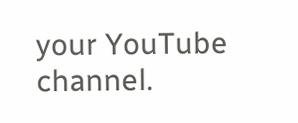your YouTube channel.